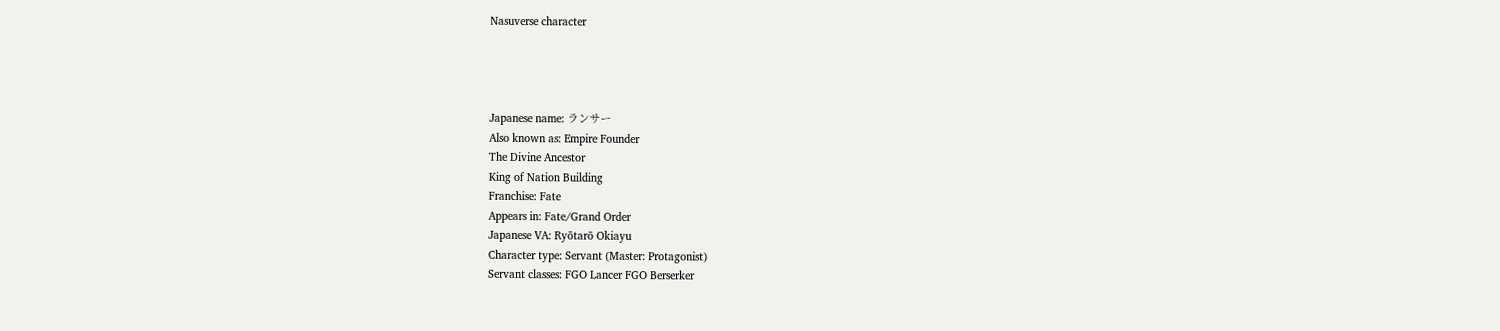Nasuverse character




Japanese name: ランサー
Also known as: Empire Founder
The Divine Ancestor
King of Nation Building
Franchise: Fate
Appears in: Fate/Grand Order
Japanese VA: Ryōtarō Okiayu
Character type: Servant (Master: Protagonist)
Servant classes: FGO Lancer FGO Berserker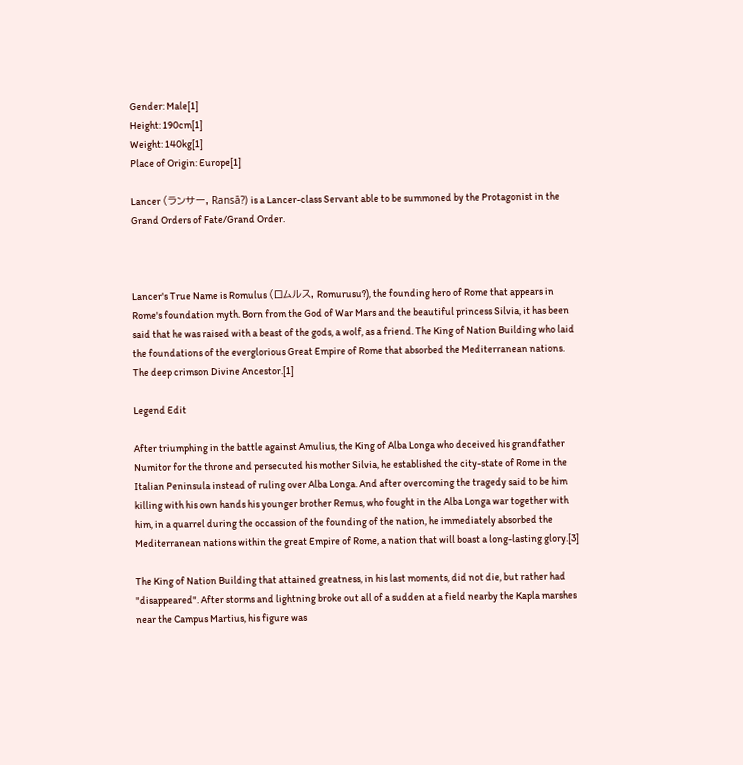Gender: Male[1]
Height: 190cm[1]
Weight: 140kg[1]
Place of Origin: Europe[1]

Lancer (ランサー, Ransā?) is a Lancer-class Servant able to be summoned by the Protagonist in the Grand Orders of Fate/Grand Order.



Lancer's True Name is Romulus (ロムルス, Romurusu?), the founding hero of Rome that appears in Rome's foundation myth. Born from the God of War Mars and the beautiful princess Silvia, it has been said that he was raised with a beast of the gods, a wolf, as a friend. The King of Nation Building who laid the foundations of the everglorious Great Empire of Rome that absorbed the Mediterranean nations. The deep crimson Divine Ancestor.[1]

Legend Edit

After triumphing in the battle against Amulius, the King of Alba Longa who deceived his grandfather Numitor for the throne and persecuted his mother Silvia, he established the city-state of Rome in the Italian Peninsula instead of ruling over Alba Longa. And after overcoming the tragedy said to be him killing with his own hands his younger brother Remus, who fought in the Alba Longa war together with him, in a quarrel during the occassion of the founding of the nation, he immediately absorbed the Mediterranean nations within the great Empire of Rome, a nation that will boast a long-lasting glory.[3]

The King of Nation Building that attained greatness, in his last moments, did not die, but rather had "disappeared". After storms and lightning broke out all of a sudden at a field nearby the Kapla marshes near the Campus Martius, his figure was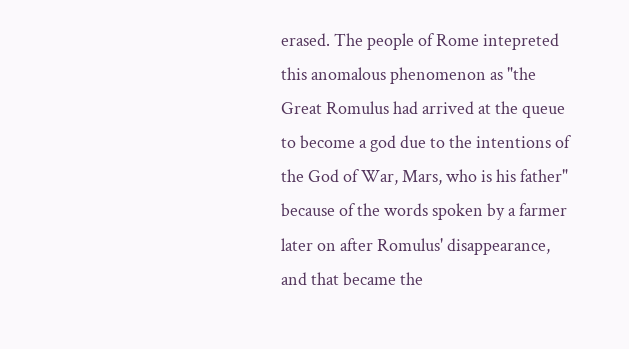erased. The people of Rome intepreted this anomalous phenomenon as "the Great Romulus had arrived at the queue to become a god due to the intentions of the God of War, Mars, who is his father" because of the words spoken by a farmer later on after Romulus' disappearance, and that became the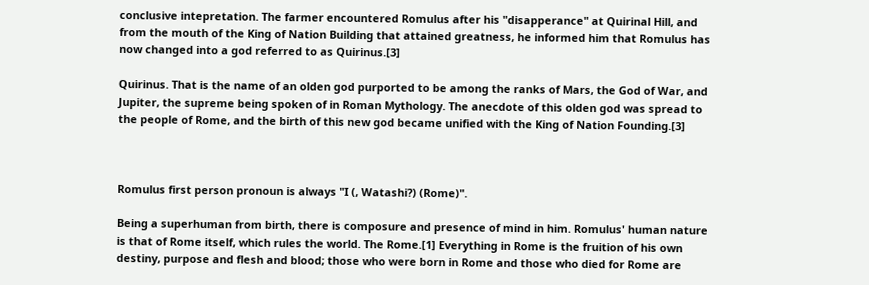conclusive intepretation. The farmer encountered Romulus after his "disapperance" at Quirinal Hill, and from the mouth of the King of Nation Building that attained greatness, he informed him that Romulus has now changed into a god referred to as Quirinus.[3]

Quirinus. That is the name of an olden god purported to be among the ranks of Mars, the God of War, and Jupiter, the supreme being spoken of in Roman Mythology. The anecdote of this olden god was spread to the people of Rome, and the birth of this new god became unified with the King of Nation Founding.[3]



Romulus first person pronoun is always "I (, Watashi?) (Rome)".

Being a superhuman from birth, there is composure and presence of mind in him. Romulus' human nature is that of Rome itself, which rules the world. The Rome.[1] Everything in Rome is the fruition of his own destiny, purpose and flesh and blood; those who were born in Rome and those who died for Rome are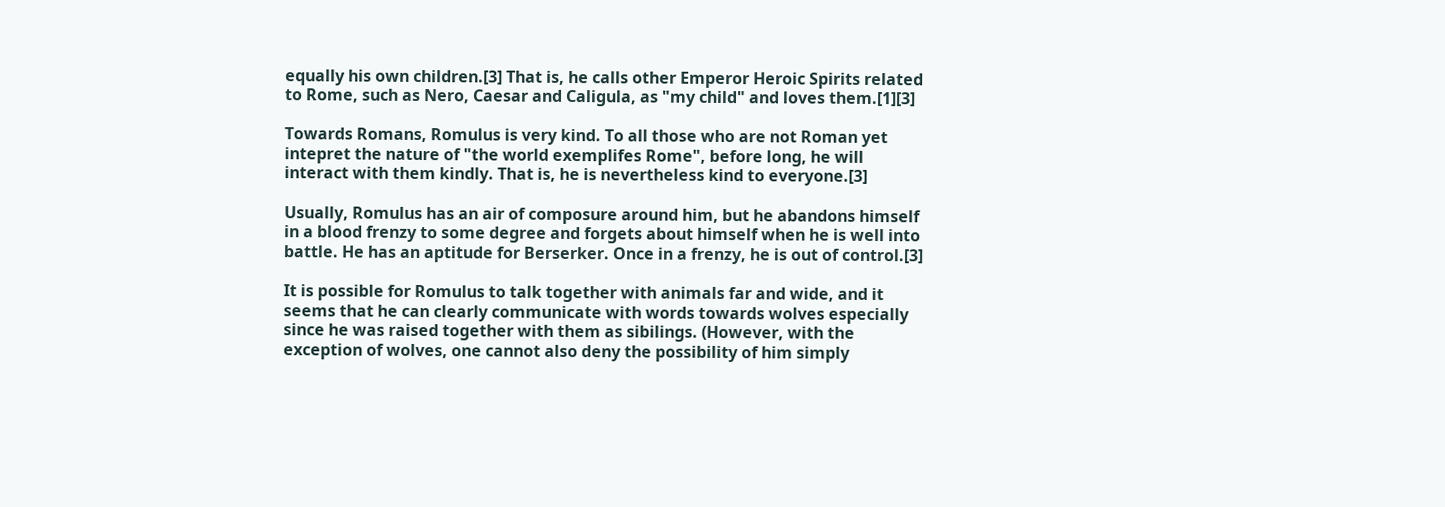equally his own children.[3] That is, he calls other Emperor Heroic Spirits related to Rome, such as Nero, Caesar and Caligula, as "my child" and loves them.[1][3]

Towards Romans, Romulus is very kind. To all those who are not Roman yet intepret the nature of "the world exemplifes Rome", before long, he will interact with them kindly. That is, he is nevertheless kind to everyone.[3]

Usually, Romulus has an air of composure around him, but he abandons himself in a blood frenzy to some degree and forgets about himself when he is well into battle. He has an aptitude for Berserker. Once in a frenzy, he is out of control.[3]

It is possible for Romulus to talk together with animals far and wide, and it seems that he can clearly communicate with words towards wolves especially since he was raised together with them as sibilings. (However, with the exception of wolves, one cannot also deny the possibility of him simply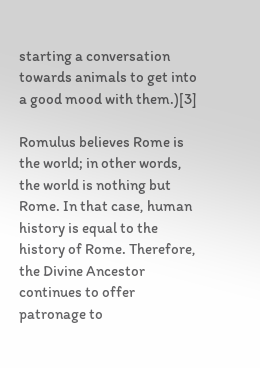starting a conversation towards animals to get into a good mood with them.)[3]

Romulus believes Rome is the world; in other words, the world is nothing but Rome. In that case, human history is equal to the history of Rome. Therefore, the Divine Ancestor continues to offer patronage to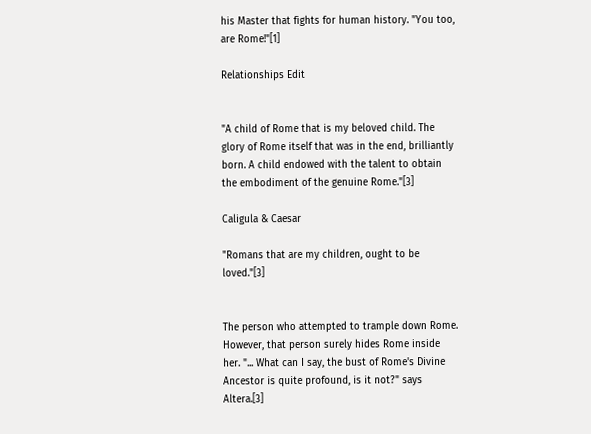his Master that fights for human history. "You too, are Rome!"[1]

Relationships Edit


"A child of Rome that is my beloved child. The glory of Rome itself that was in the end, brilliantly born. A child endowed with the talent to obtain the embodiment of the genuine Rome."[3]

Caligula & Caesar

"Romans that are my children, ought to be loved."[3]


The person who attempted to trample down Rome. However, that person surely hides Rome inside her. "... What can I say, the bust of Rome's Divine Ancestor is quite profound, is it not?" says Altera.[3]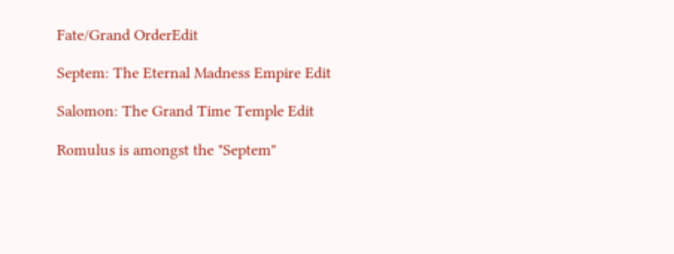Fate/Grand OrderEdit

Septem: The Eternal Madness Empire Edit

Salomon: The Grand Time Temple Edit

Romulus is amongst the "Septem"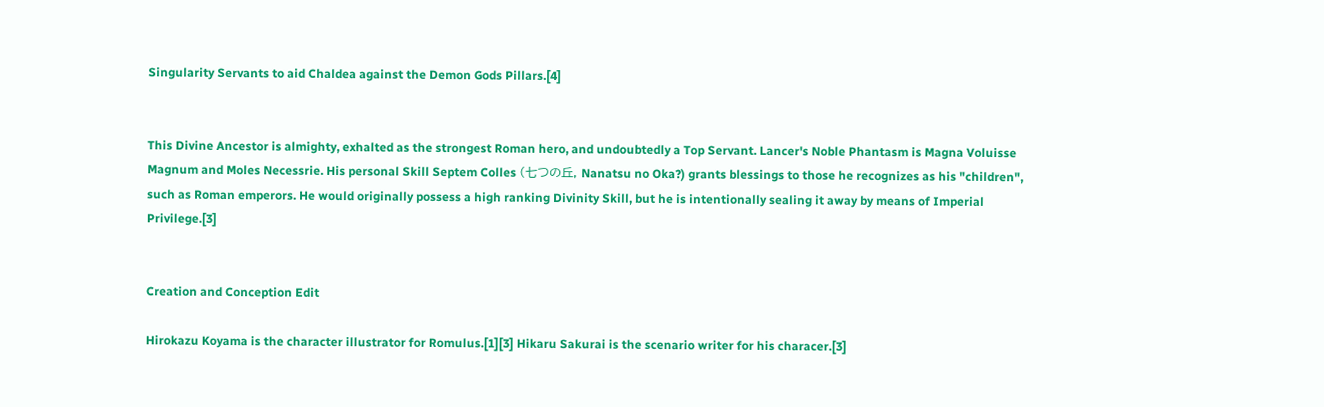Singularity Servants to aid Chaldea against the Demon Gods Pillars.[4]


This Divine Ancestor is almighty, exhalted as the strongest Roman hero, and undoubtedly a Top Servant. Lancer's Noble Phantasm is Magna Voluisse Magnum and Moles Necessrie. His personal Skill Septem Colles (七つの丘, Nanatsu no Oka?) grants blessings to those he recognizes as his "children", such as Roman emperors. He would originally possess a high ranking Divinity Skill, but he is intentionally sealing it away by means of Imperial Privilege.[3]


Creation and Conception Edit

Hirokazu Koyama is the character illustrator for Romulus.[1][3] Hikaru Sakurai is the scenario writer for his characer.[3]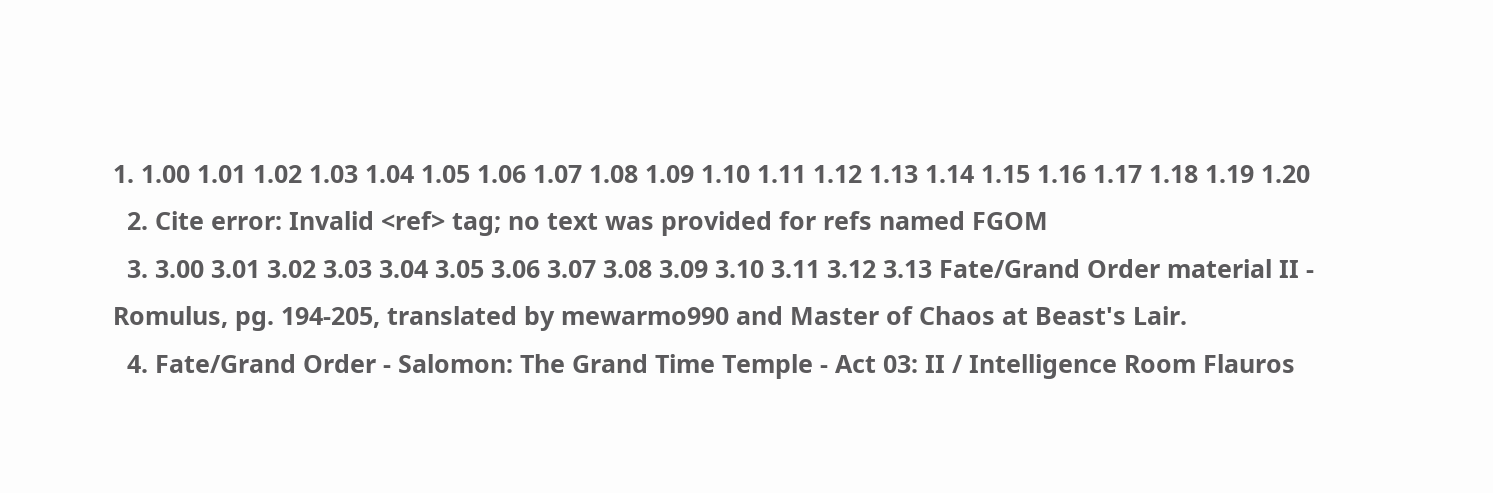1. 1.00 1.01 1.02 1.03 1.04 1.05 1.06 1.07 1.08 1.09 1.10 1.11 1.12 1.13 1.14 1.15 1.16 1.17 1.18 1.19 1.20
  2. Cite error: Invalid <ref> tag; no text was provided for refs named FGOM
  3. 3.00 3.01 3.02 3.03 3.04 3.05 3.06 3.07 3.08 3.09 3.10 3.11 3.12 3.13 Fate/Grand Order material II - Romulus, pg. 194-205, translated by mewarmo990 and Master of Chaos at Beast's Lair.
  4. Fate/Grand Order - Salomon: The Grand Time Temple - Act 03: II / Intelligence Room Flauros